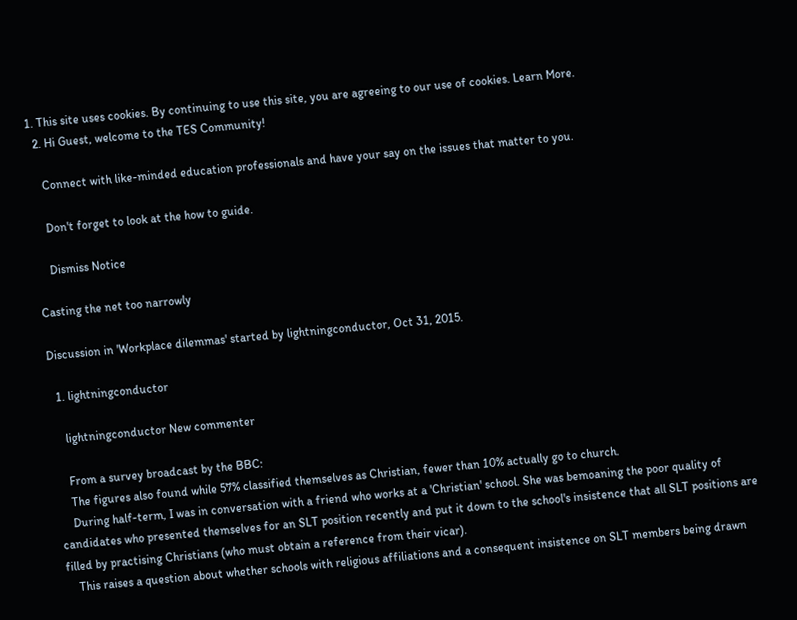1. This site uses cookies. By continuing to use this site, you are agreeing to our use of cookies. Learn More.
  2. Hi Guest, welcome to the TES Community!

    Connect with like-minded education professionals and have your say on the issues that matter to you.

    Don't forget to look at the how to guide.

    Dismiss Notice

Casting the net too narrowly

Discussion in 'Workplace dilemmas' started by lightningconductor, Oct 31, 2015.

  1. lightningconductor

    lightningconductor New commenter

    From a survey broadcast by the BBC:
    The figures also found while 57% classified themselves as Christian, fewer than 10% actually go to church.
    During half-term, I was in conversation with a friend who works at a 'Christian' school. She was bemoaning the poor quality of candidates who presented themselves for an SLT position recently and put it down to the school's insistence that all SLT positions are filled by practising Christians (who must obtain a reference from their vicar).
    This raises a question about whether schools with religious affiliations and a consequent insistence on SLT members being drawn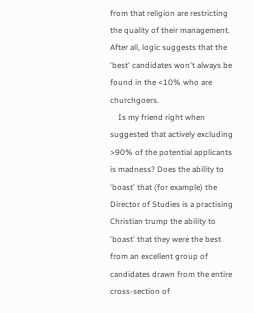from that religion are restricting the quality of their management. After all, logic suggests that the 'best' candidates won't always be found in the <10% who are churchgoers.
    Is my friend right when suggested that actively excluding >90% of the potential applicants is madness? Does the ability to 'boast' that (for example) the Director of Studies is a practising Christian trump the ability to 'boast' that they were the best from an excellent group of candidates drawn from the entire cross-section of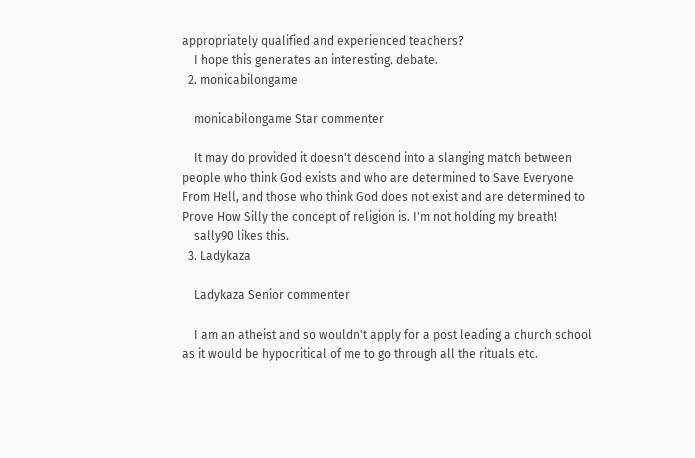appropriately qualified and experienced teachers?
    I hope this generates an interesting. debate.
  2. monicabilongame

    monicabilongame Star commenter

    It may do provided it doesn't descend into a slanging match between people who think God exists and who are determined to Save Everyone From Hell, and those who think God does not exist and are determined to Prove How Silly the concept of religion is. I'm not holding my breath!
    sally90 likes this.
  3. Ladykaza

    Ladykaza Senior commenter

    I am an atheist and so wouldn't apply for a post leading a church school as it would be hypocritical of me to go through all the rituals etc.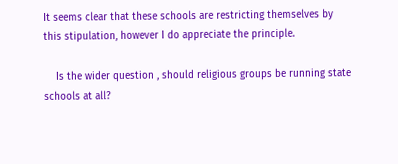It seems clear that these schools are restricting themselves by this stipulation, however I do appreciate the principle.

    Is the wider question , should religious groups be running state schools at all?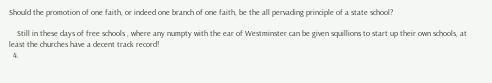Should the promotion of one faith, or indeed one branch of one faith, be the all pervading principle of a state school?

    Still in these days of free schools , where any numpty with the ear of Westminster can be given squillions to start up their own schools, at least the churches have a decent track record!
  4.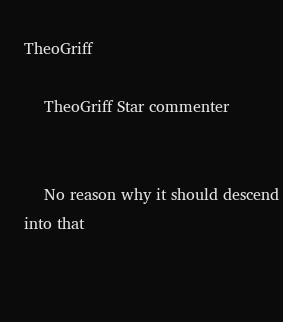TheoGriff

    TheoGriff Star commenter


    No reason why it should descend into that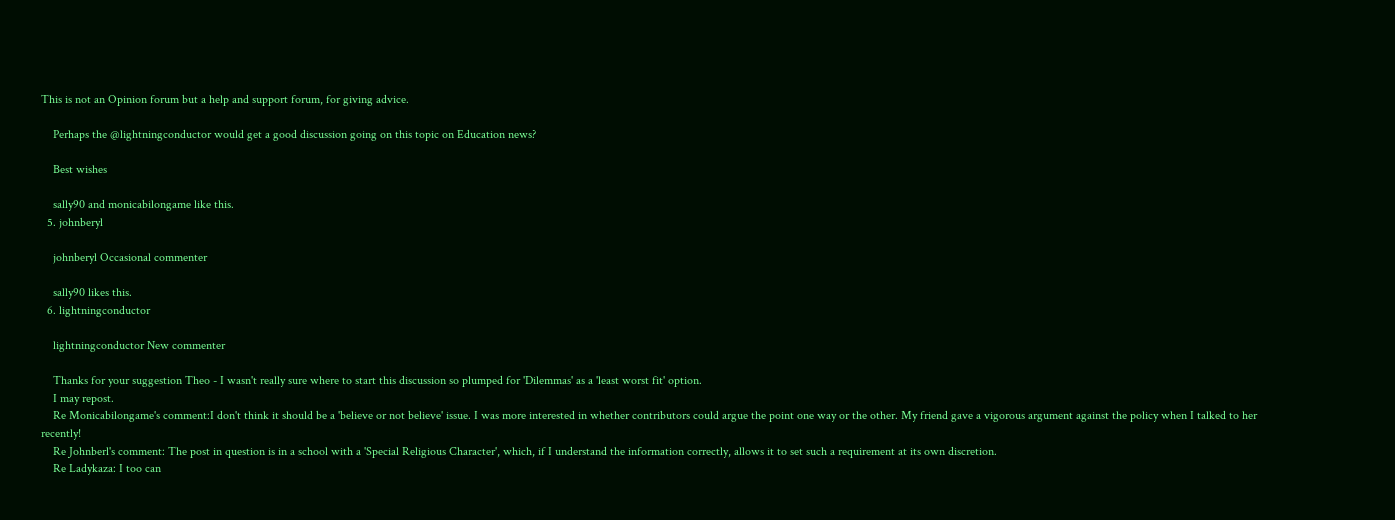This is not an Opinion forum but a help and support forum, for giving advice.

    Perhaps the @lightningconductor would get a good discussion going on this topic on Education news?

    Best wishes

    sally90 and monicabilongame like this.
  5. johnberyl

    johnberyl Occasional commenter

    sally90 likes this.
  6. lightningconductor

    lightningconductor New commenter

    Thanks for your suggestion Theo - I wasn't really sure where to start this discussion so plumped for 'Dilemmas' as a 'least worst fit' option.
    I may repost.
    Re Monicabilongame's comment:I don't think it should be a 'believe or not believe' issue. I was more interested in whether contributors could argue the point one way or the other. My friend gave a vigorous argument against the policy when I talked to her recently!
    Re Johnberl's comment: The post in question is in a school with a 'Special Religious Character', which, if I understand the information correctly, allows it to set such a requirement at its own discretion.
    Re Ladykaza: I too can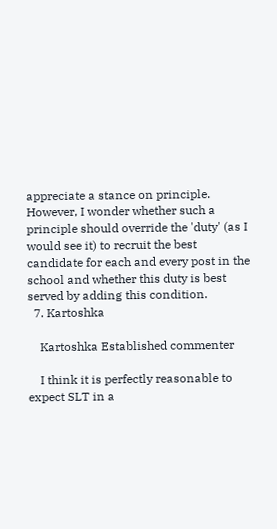appreciate a stance on principle. However, I wonder whether such a principle should override the 'duty' (as I would see it) to recruit the best candidate for each and every post in the school and whether this duty is best served by adding this condition.
  7. Kartoshka

    Kartoshka Established commenter

    I think it is perfectly reasonable to expect SLT in a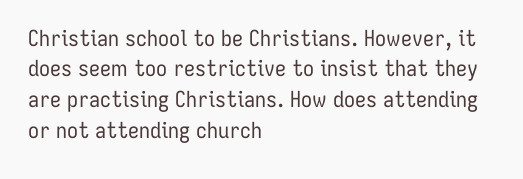Christian school to be Christians. However, it does seem too restrictive to insist that they are practising Christians. How does attending or not attending church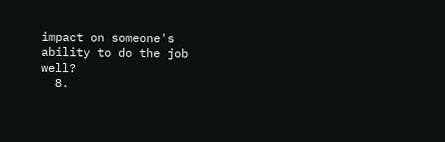impact on someone's ability to do the job well?
  8.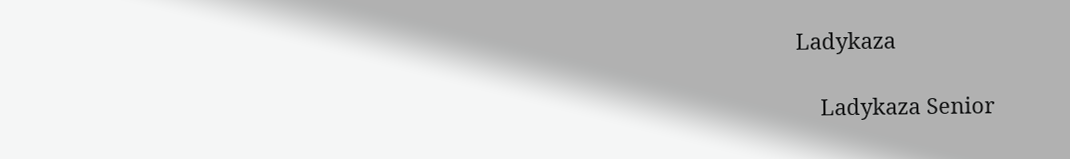Ladykaza

    Ladykaza Senior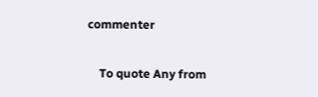commenter

    To quote Any from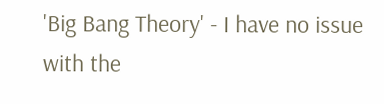'Big Bang Theory' - I have no issue with the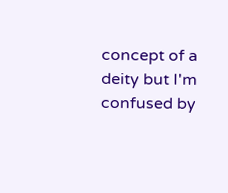concept of a deity but I'm confused by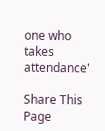one who takes attendance'

Share This Page